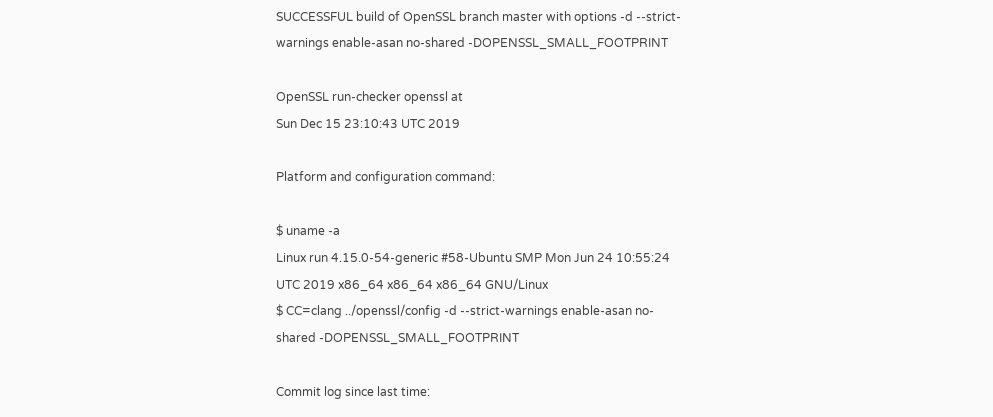SUCCESSFUL build of OpenSSL branch master with options -d --strict-warnings enable-asan no-shared -DOPENSSL_SMALL_FOOTPRINT

OpenSSL run-checker openssl at
Sun Dec 15 23:10:43 UTC 2019

Platform and configuration command:

$ uname -a
Linux run 4.15.0-54-generic #58-Ubuntu SMP Mon Jun 24 10:55:24 UTC 2019 x86_64 x86_64 x86_64 GNU/Linux
$ CC=clang ../openssl/config -d --strict-warnings enable-asan no-shared -DOPENSSL_SMALL_FOOTPRINT

Commit log since last time: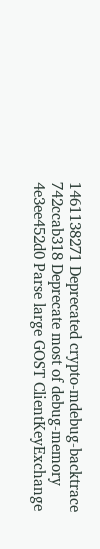1461138271 Deprecated crypto-mdebug-backtrace
742ccab318 Deprecate most of debug-memory
4e3ee452d0 Parse large GOST ClientKeyExchange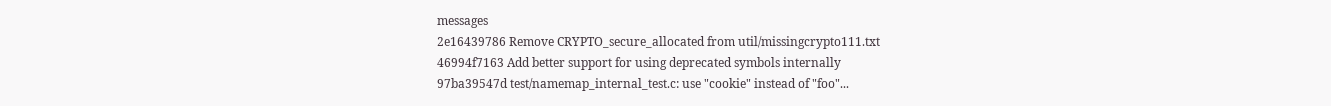messages
2e16439786 Remove CRYPTO_secure_allocated from util/missingcrypto111.txt
46994f7163 Add better support for using deprecated symbols internally
97ba39547d test/namemap_internal_test.c: use "cookie" instead of "foo"...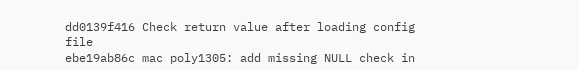dd0139f416 Check return value after loading config file
ebe19ab86c mac poly1305: add missing NULL check in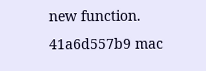new function.
41a6d557b9 mac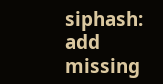siphash: add missing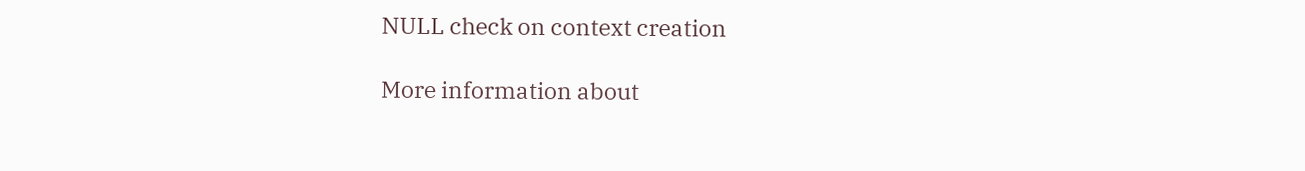NULL check on context creation

More information about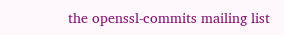the openssl-commits mailing list